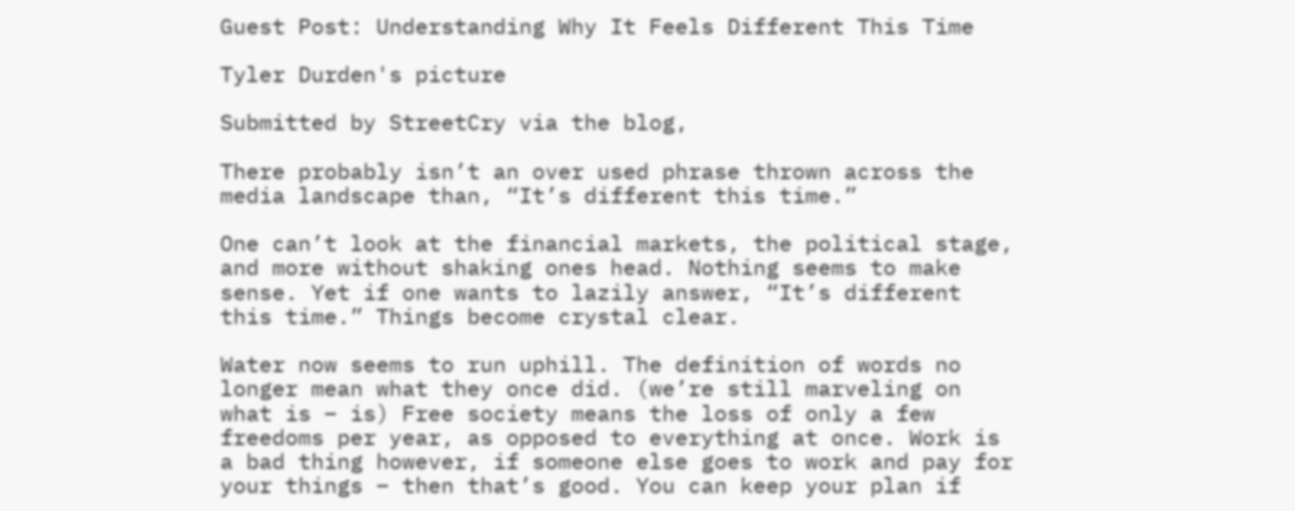Guest Post: Understanding Why It Feels Different This Time

Tyler Durden's picture

Submitted by StreetCry via the blog,

There probably isn’t an over used phrase thrown across the media landscape than, “It’s different this time.”

One can’t look at the financial markets, the political stage, and more without shaking ones head. Nothing seems to make sense. Yet if one wants to lazily answer, “It’s different this time.” Things become crystal clear.

Water now seems to run uphill. The definition of words no longer mean what they once did. (we’re still marveling on what is – is) Free society means the loss of only a few freedoms per year, as opposed to everything at once. Work is a bad thing however, if someone else goes to work and pay for your things – then that’s good. You can keep your plan if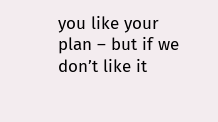you like your plan – but if we don’t like it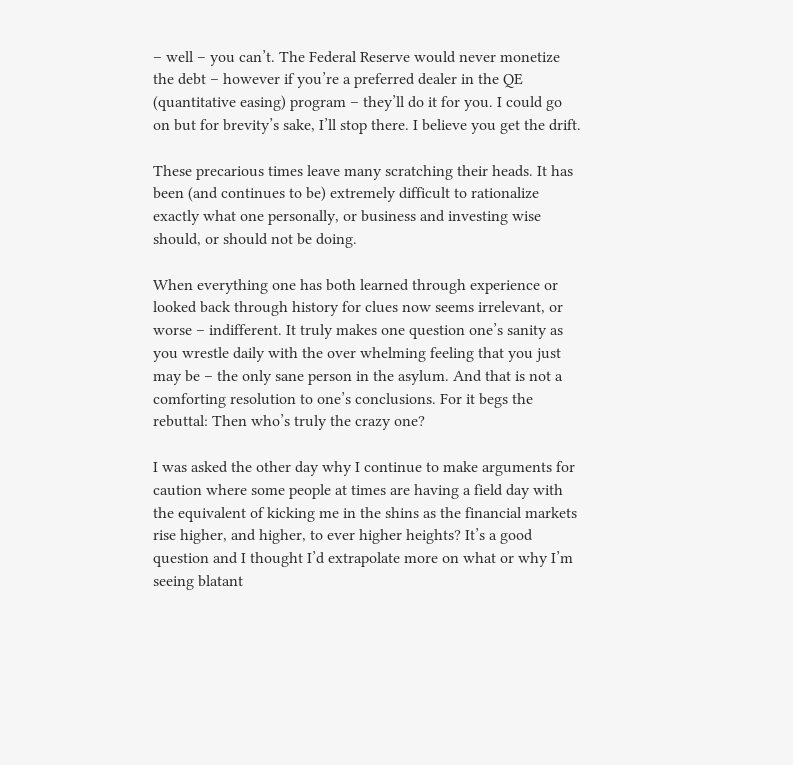– well – you can’t. The Federal Reserve would never monetize the debt – however if you’re a preferred dealer in the QE (quantitative easing) program – they’ll do it for you. I could go on but for brevity’s sake, I’ll stop there. I believe you get the drift.

These precarious times leave many scratching their heads. It has been (and continues to be) extremely difficult to rationalize exactly what one personally, or business and investing wise should, or should not be doing.

When everything one has both learned through experience or looked back through history for clues now seems irrelevant, or worse – indifferent. It truly makes one question one’s sanity as you wrestle daily with the over whelming feeling that you just may be – the only sane person in the asylum. And that is not a comforting resolution to one’s conclusions. For it begs the rebuttal: Then who’s truly the crazy one?

I was asked the other day why I continue to make arguments for caution where some people at times are having a field day with the equivalent of kicking me in the shins as the financial markets rise higher, and higher, to ever higher heights? It’s a good question and I thought I’d extrapolate more on what or why I’m seeing blatant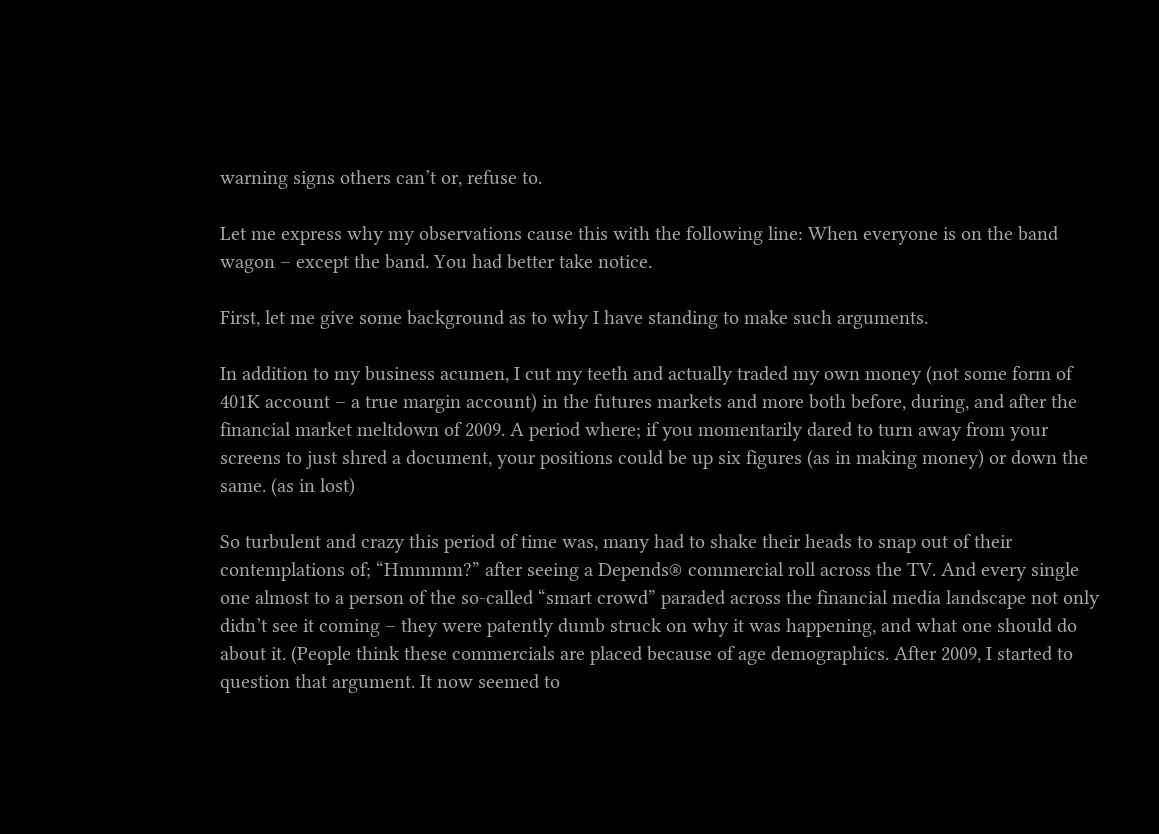warning signs others can’t or, refuse to.

Let me express why my observations cause this with the following line: When everyone is on the band wagon – except the band. You had better take notice.

First, let me give some background as to why I have standing to make such arguments.

In addition to my business acumen, I cut my teeth and actually traded my own money (not some form of 401K account – a true margin account) in the futures markets and more both before, during, and after the financial market meltdown of 2009. A period where; if you momentarily dared to turn away from your screens to just shred a document, your positions could be up six figures (as in making money) or down the same. (as in lost)

So turbulent and crazy this period of time was, many had to shake their heads to snap out of their contemplations of; “Hmmmm?” after seeing a Depends® commercial roll across the TV. And every single one almost to a person of the so-called “smart crowd” paraded across the financial media landscape not only didn’t see it coming – they were patently dumb struck on why it was happening, and what one should do about it. (People think these commercials are placed because of age demographics. After 2009, I started to question that argument. It now seemed to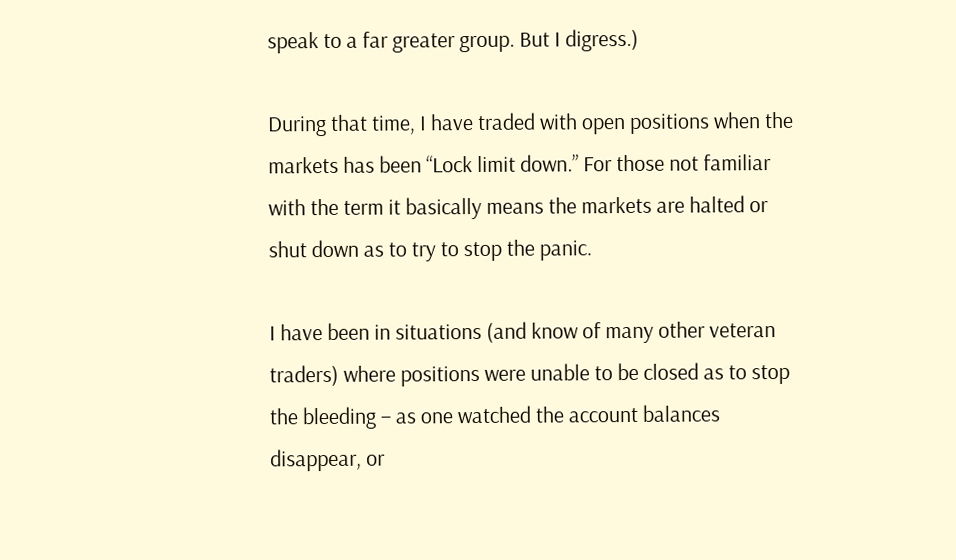speak to a far greater group. But I digress.)

During that time, I have traded with open positions when the markets has been “Lock limit down.” For those not familiar with the term it basically means the markets are halted or shut down as to try to stop the panic.

I have been in situations (and know of many other veteran traders) where positions were unable to be closed as to stop the bleeding – as one watched the account balances disappear, or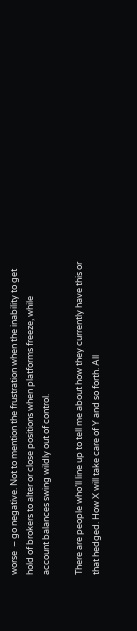worse  – go negative. Not to mention the frustration when the inability to get hold of brokers to alter or close positions when platforms freeze, while account balances swing wildly out of control.

There are people who’ll line up to tell me about how they currently have this or that hedged. How X will take care of Y and so forth. All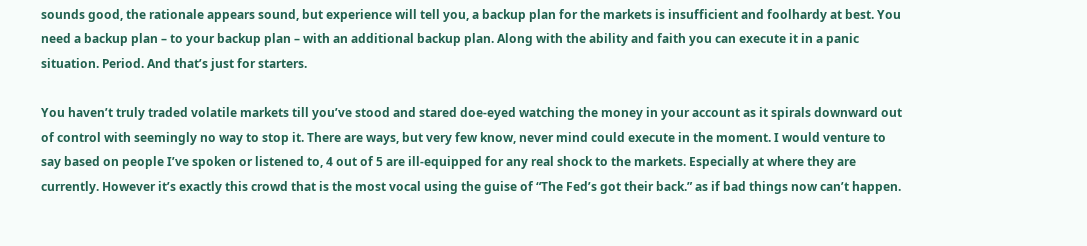sounds good, the rationale appears sound, but experience will tell you, a backup plan for the markets is insufficient and foolhardy at best. You need a backup plan – to your backup plan – with an additional backup plan. Along with the ability and faith you can execute it in a panic situation. Period. And that’s just for starters.

You haven’t truly traded volatile markets till you’ve stood and stared doe-eyed watching the money in your account as it spirals downward out of control with seemingly no way to stop it. There are ways, but very few know, never mind could execute in the moment. I would venture to say based on people I’ve spoken or listened to, 4 out of 5 are ill-equipped for any real shock to the markets. Especially at where they are currently. However it’s exactly this crowd that is the most vocal using the guise of “The Fed’s got their back.” as if bad things now can’t happen.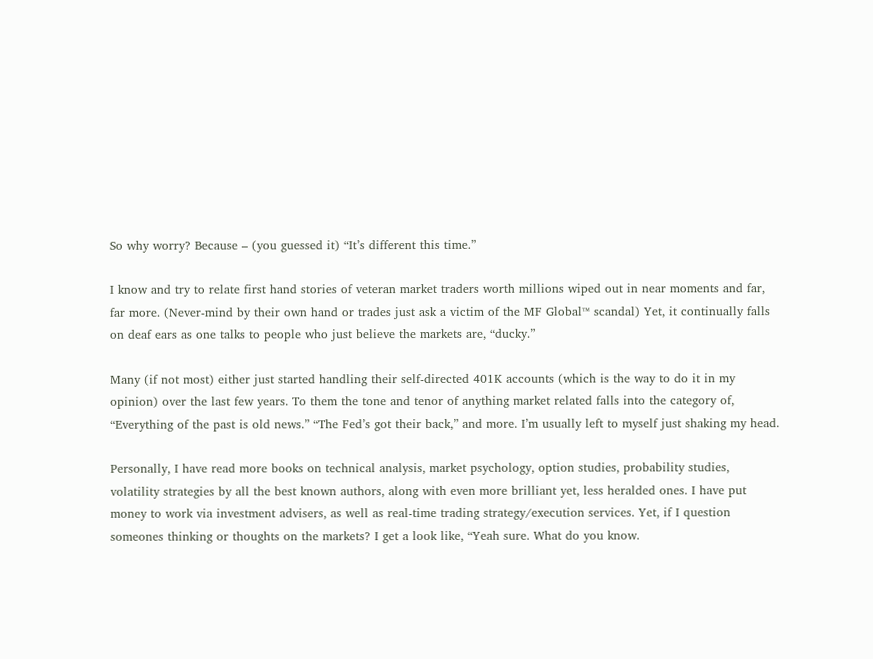So why worry? Because – (you guessed it) “It’s different this time.”

I know and try to relate first hand stories of veteran market traders worth millions wiped out in near moments and far, far more. (Never-mind by their own hand or trades just ask a victim of the MF Global™ scandal) Yet, it continually falls on deaf ears as one talks to people who just believe the markets are, “ducky.”

Many (if not most) either just started handling their self-directed 401K accounts (which is the way to do it in my opinion) over the last few years. To them the tone and tenor of anything market related falls into the category of, “Everything of the past is old news.” “The Fed’s got their back,” and more. I’m usually left to myself just shaking my head.

Personally, I have read more books on technical analysis, market psychology, option studies, probability studies, volatility strategies by all the best known authors, along with even more brilliant yet, less heralded ones. I have put money to work via investment advisers, as well as real-time trading strategy/execution services. Yet, if I question someones thinking or thoughts on the markets? I get a look like, “Yeah sure. What do you know.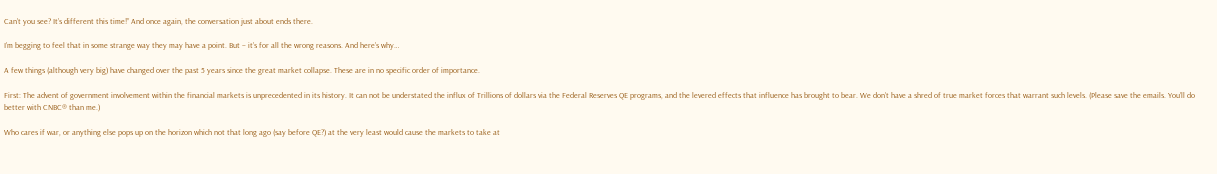Can’t you see? It’s different this time!” And once again, the conversation just about ends there.

I’m begging to feel that in some strange way they may have a point. But – it’s for all the wrong reasons. And here’s why…

A few things (although very big) have changed over the past 5 years since the great market collapse. These are in no specific order of importance.

First: The advent of government involvement within the financial markets is unprecedented in its history. It can not be understated the influx of Trillions of dollars via the Federal Reserves QE programs, and the levered effects that influence has brought to bear. We don’t have a shred of true market forces that warrant such levels. (Please save the emails. You’ll do better with CNBC® than me.)

Who cares if war, or anything else pops up on the horizon which not that long ago (say before QE?) at the very least would cause the markets to take at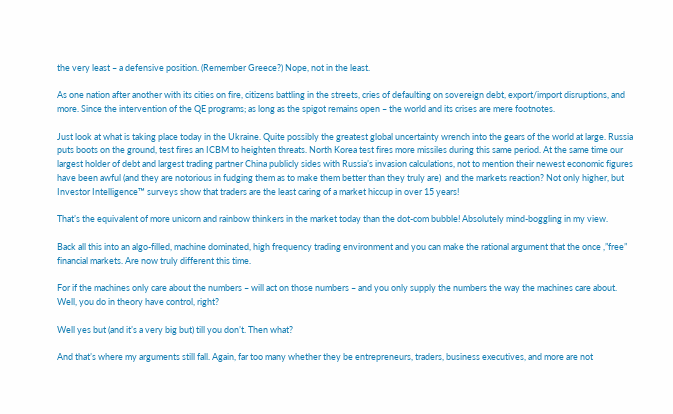the very least – a defensive position. (Remember Greece?) Nope, not in the least.

As one nation after another with its cities on fire, citizens battling in the streets, cries of defaulting on sovereign debt, export/import disruptions, and more. Since the intervention of the QE programs; as long as the spigot remains open – the world and its crises are mere footnotes.

Just look at what is taking place today in the Ukraine. Quite possibly the greatest global uncertainty wrench into the gears of the world at large. Russia puts boots on the ground, test fires an ICBM to heighten threats. North Korea test fires more missiles during this same period. At the same time our largest holder of debt and largest trading partner China publicly sides with Russia’s invasion calculations, not to mention their newest economic figures have been awful (and they are notorious in fudging them as to make them better than they truly are)  and the markets reaction? Not only higher, but Investor Intelligence™ surveys show that traders are the least caring of a market hiccup in over 15 years!

That’s the equivalent of more unicorn and rainbow thinkers in the market today than the dot-com bubble! Absolutely mind-boggling in my view.

Back all this into an algo-filled, machine dominated, high frequency trading environment and you can make the rational argument that the once ,”free” financial markets. Are now truly different this time.

For if the machines only care about the numbers – will act on those numbers – and you only supply the numbers the way the machines care about. Well, you do in theory have control, right?

Well yes but (and it’s a very big but) till you don’t. Then what?

And that’s where my arguments still fall. Again, far too many whether they be entrepreneurs, traders, business executives, and more are not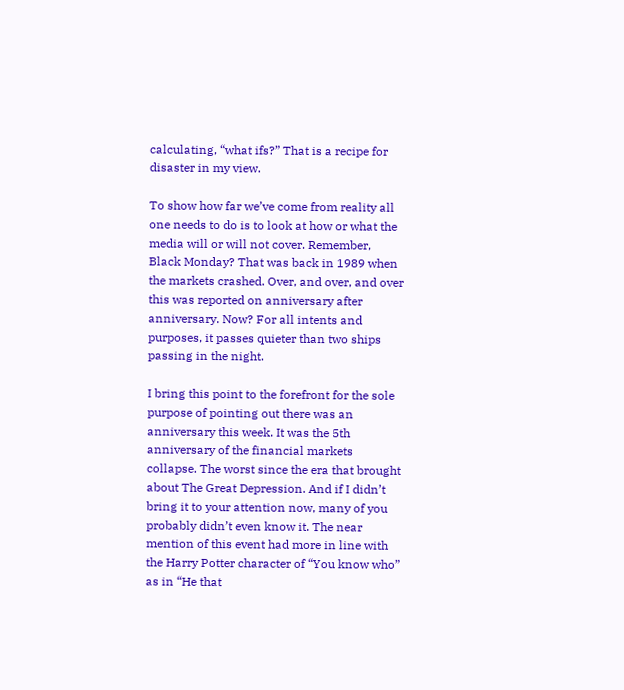calculating, “what ifs?” That is a recipe for disaster in my view.

To show how far we’ve come from reality all one needs to do is to look at how or what the media will or will not cover. Remember, Black Monday? That was back in 1989 when the markets crashed. Over, and over, and over this was reported on anniversary after anniversary. Now? For all intents and purposes, it passes quieter than two ships passing in the night.

I bring this point to the forefront for the sole purpose of pointing out there was an anniversary this week. It was the 5th anniversary of the financial markets collapse. The worst since the era that brought about The Great Depression. And if I didn’t bring it to your attention now, many of you probably didn’t even know it. The near mention of this event had more in line with the Harry Potter character of “You know who” as in “He that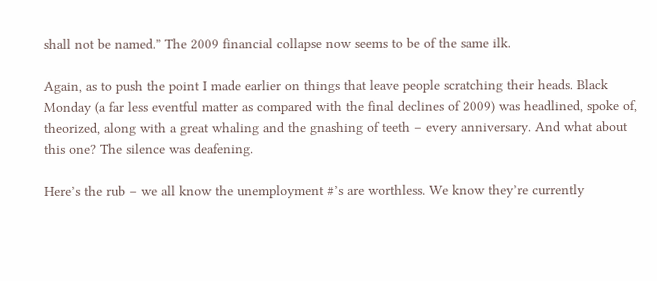shall not be named.” The 2009 financial collapse now seems to be of the same ilk.

Again, as to push the point I made earlier on things that leave people scratching their heads. Black Monday (a far less eventful matter as compared with the final declines of 2009) was headlined, spoke of, theorized, along with a great whaling and the gnashing of teeth – every anniversary. And what about this one? The silence was deafening.

Here’s the rub – we all know the unemployment #’s are worthless. We know they’re currently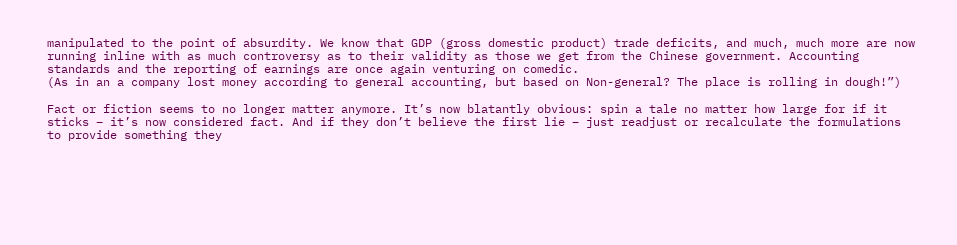manipulated to the point of absurdity. We know that GDP (gross domestic product) trade deficits, and much, much more are now running inline with as much controversy as to their validity as those we get from the Chinese government. Accounting standards and the reporting of earnings are once again venturing on comedic.
(As in an a company lost money according to general accounting, but based on Non-general? The place is rolling in dough!”)

Fact or fiction seems to no longer matter anymore. It’s now blatantly obvious: spin a tale no matter how large for if it sticks – it’s now considered fact. And if they don’t believe the first lie – just readjust or recalculate the formulations to provide something they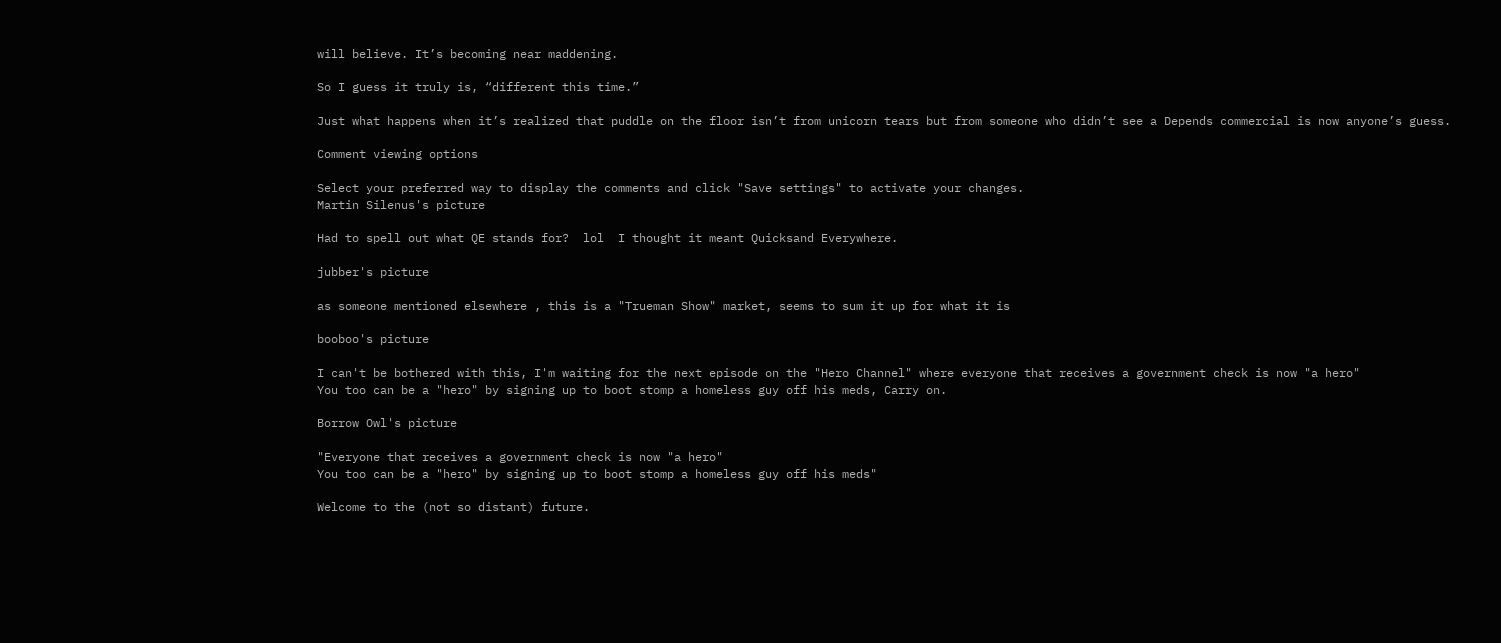will believe. It’s becoming near maddening.

So I guess it truly is, “different this time.”

Just what happens when it’s realized that puddle on the floor isn’t from unicorn tears but from someone who didn’t see a Depends commercial is now anyone’s guess.

Comment viewing options

Select your preferred way to display the comments and click "Save settings" to activate your changes.
Martin Silenus's picture

Had to spell out what QE stands for?  lol  I thought it meant Quicksand Everywhere.

jubber's picture

as someone mentioned elsewhere , this is a "Trueman Show" market, seems to sum it up for what it is

booboo's picture

I can't be bothered with this, I'm waiting for the next episode on the "Hero Channel" where everyone that receives a government check is now "a hero"
You too can be a "hero" by signing up to boot stomp a homeless guy off his meds, Carry on.

Borrow Owl's picture

"Everyone that receives a government check is now "a hero"
You too can be a "hero" by signing up to boot stomp a homeless guy off his meds"

Welcome to the (not so distant) future.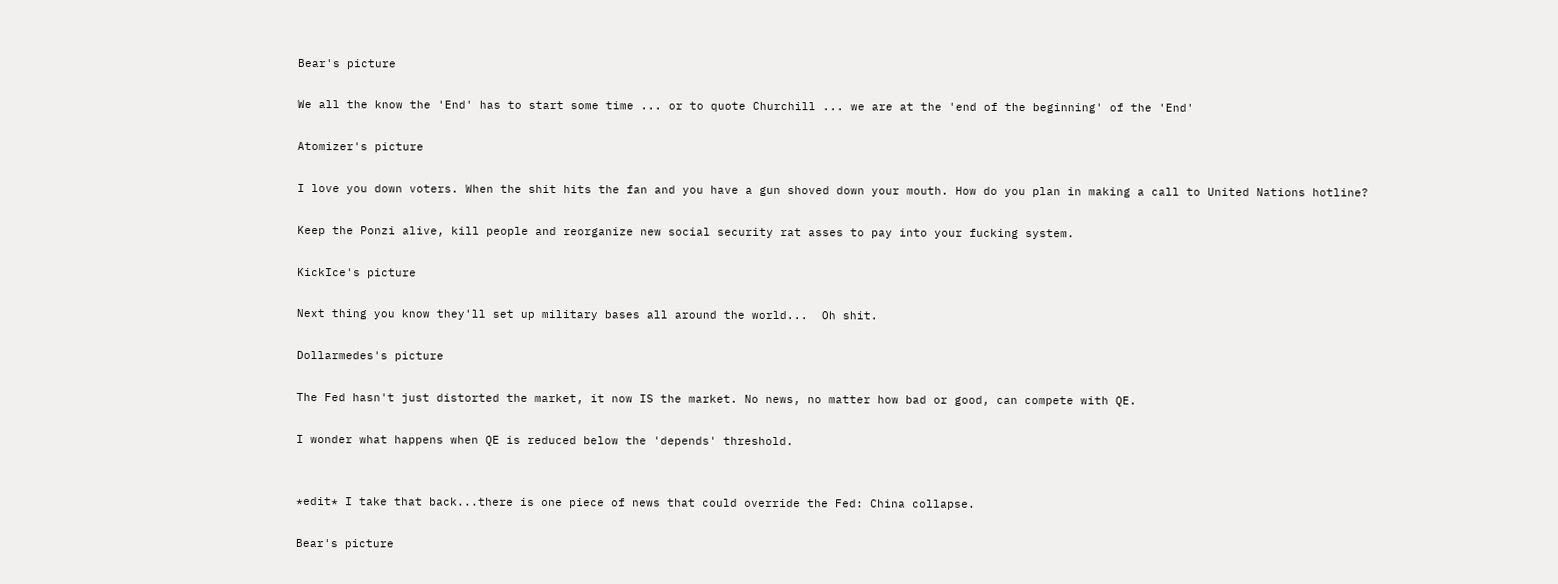Bear's picture

We all the know the 'End' has to start some time ... or to quote Churchill ... we are at the 'end of the beginning' of the 'End'

Atomizer's picture

I love you down voters. When the shit hits the fan and you have a gun shoved down your mouth. How do you plan in making a call to United Nations hotline?

Keep the Ponzi alive, kill people and reorganize new social security rat asses to pay into your fucking system.

KickIce's picture

Next thing you know they'll set up military bases all around the world...  Oh shit.

Dollarmedes's picture

The Fed hasn't just distorted the market, it now IS the market. No news, no matter how bad or good, can compete with QE.

I wonder what happens when QE is reduced below the 'depends' threshold.


*edit* I take that back...there is one piece of news that could override the Fed: China collapse.

Bear's picture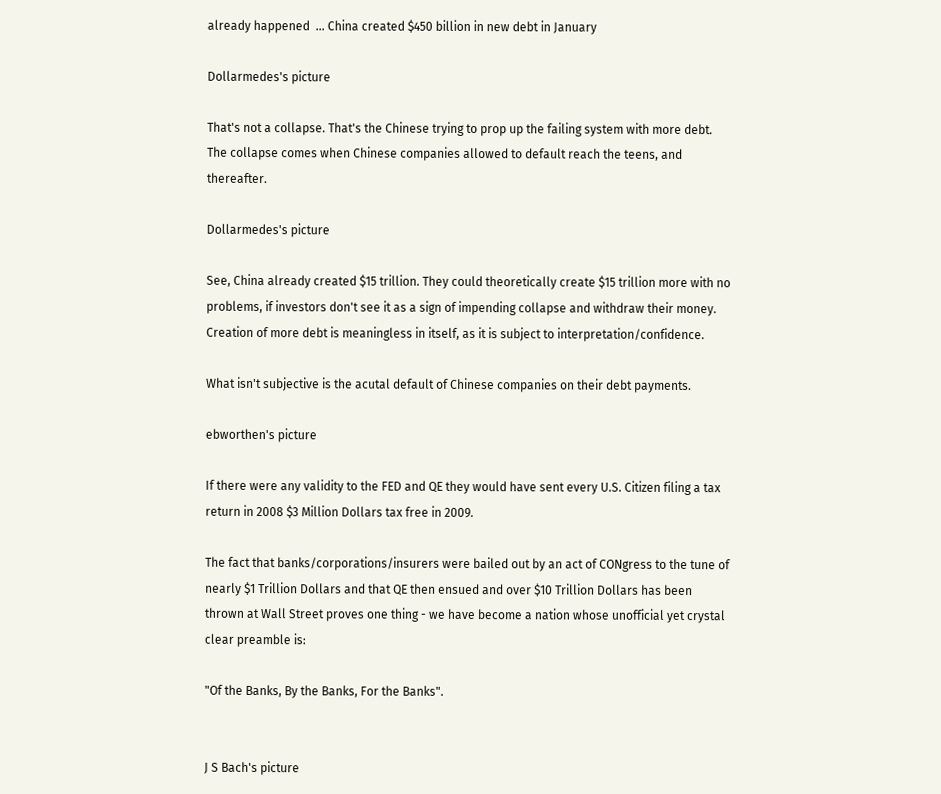already happened  ... China created $450 billion in new debt in January

Dollarmedes's picture

That's not a collapse. That's the Chinese trying to prop up the failing system with more debt. The collapse comes when Chinese companies allowed to default reach the teens, and thereafter.

Dollarmedes's picture

See, China already created $15 trillion. They could theoretically create $15 trillion more with no problems, if investors don't see it as a sign of impending collapse and withdraw their money. Creation of more debt is meaningless in itself, as it is subject to interpretation/confidence.

What isn't subjective is the acutal default of Chinese companies on their debt payments.

ebworthen's picture

If there were any validity to the FED and QE they would have sent every U.S. Citizen filing a tax return in 2008 $3 Million Dollars tax free in 2009.

The fact that banks/corporations/insurers were bailed out by an act of CONgress to the tune of nearly $1 Trillion Dollars and that QE then ensued and over $10 Trillion Dollars has been thrown at Wall Street proves one thing - we have become a nation whose unofficial yet crystal clear preamble is:

"Of the Banks, By the Banks, For the Banks".


J S Bach's picture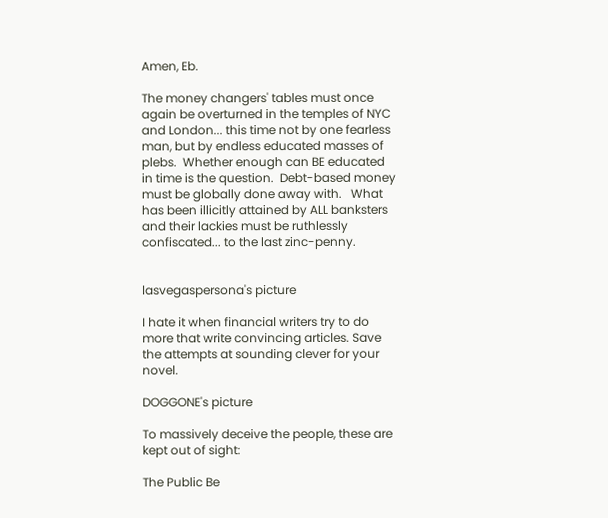Amen, Eb.

The money changers' tables must once again be overturned in the temples of NYC and London... this time not by one fearless man, but by endless educated masses of plebs.  Whether enough can BE educated in time is the question.  Debt-based money must be globally done away with.   What has been illicitly attained by ALL banksters and their lackies must be ruthlessly confiscated... to the last zinc-penny.


lasvegaspersona's picture

I hate it when financial writers try to do more that write convincing articles. Save the attempts at sounding clever for your novel.

DOGGONE's picture

To massively deceive the people, these are kept out of sight:

The Public Be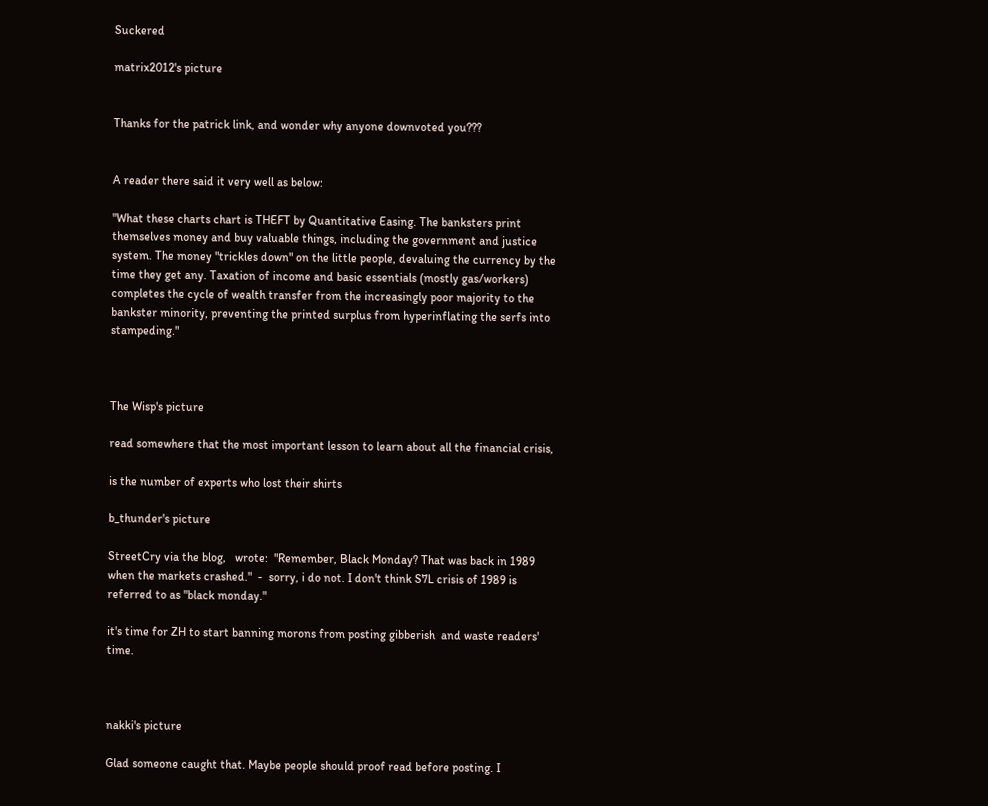Suckered

matrix2012's picture


Thanks for the patrick link, and wonder why anyone downvoted you???


A reader there said it very well as below:

"What these charts chart is THEFT by Quantitative Easing. The banksters print themselves money and buy valuable things, including the government and justice system. The money "trickles down" on the little people, devaluing the currency by the time they get any. Taxation of income and basic essentials (mostly gas/workers) completes the cycle of wealth transfer from the increasingly poor majority to the bankster minority, preventing the printed surplus from hyperinflating the serfs into stampeding."



The Wisp's picture

read somewhere that the most important lesson to learn about all the financial crisis,

is the number of experts who lost their shirts

b_thunder's picture

StreetCry via the blog,   wrote:  "Remember, Black Monday? That was back in 1989 when the markets crashed."  -  sorry, i do not. I don't think S7L crisis of 1989 is referred to as "black monday."

it's time for ZH to start banning morons from posting gibberish  and waste readers' time.



nakki's picture

Glad someone caught that. Maybe people should proof read before posting. I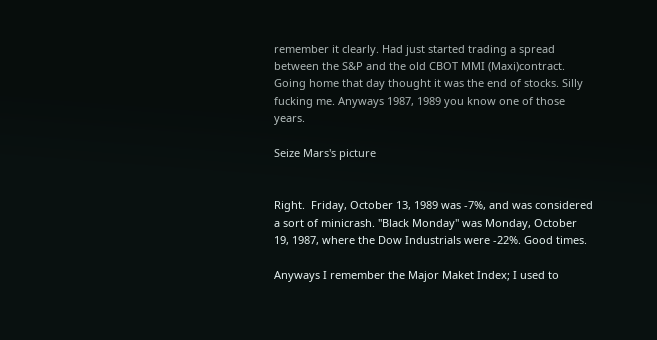remember it clearly. Had just started trading a spread between the S&P and the old CBOT MMI (Maxi)contract. Going home that day thought it was the end of stocks. Silly fucking me. Anyways 1987, 1989 you know one of those years.

Seize Mars's picture


Right.  Friday, October 13, 1989 was -7%, and was considered a sort of minicrash. "Black Monday" was Monday, October 19, 1987, where the Dow Industrials were -22%. Good times.

Anyways I remember the Major Maket Index; I used to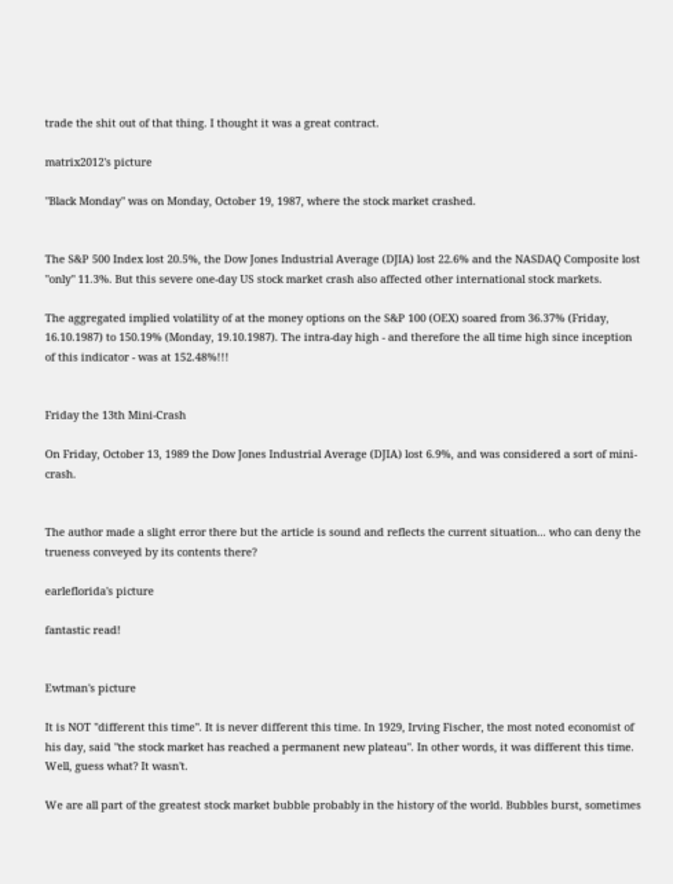trade the shit out of that thing. I thought it was a great contract.

matrix2012's picture

"Black Monday" was on Monday, October 19, 1987, where the stock market crashed.


The S&P 500 Index lost 20.5%, the Dow Jones Industrial Average (DJIA) lost 22.6% and the NASDAQ Composite lost "only" 11.3%. But this severe one-day US stock market crash also affected other international stock markets.

The aggregated implied volatility of at the money options on the S&P 100 (OEX) soared from 36.37% (Friday, 16.10.1987) to 150.19% (Monday, 19.10.1987). The intra-day high - and therefore the all time high since inception of this indicator - was at 152.48%!!!


Friday the 13th Mini-Crash

On Friday, October 13, 1989 the Dow Jones Industrial Average (DJIA) lost 6.9%, and was considered a sort of mini-crash.


The author made a slight error there but the article is sound and reflects the current situation... who can deny the trueness conveyed by its contents there?

earleflorida's picture

fantastic read!


Ewtman's picture

It is NOT "different this time". It is never different this time. In 1929, Irving Fischer, the most noted economist of his day, said "the stock market has reached a permanent new plateau". In other words, it was different this time. Well, guess what? It wasn't.

We are all part of the greatest stock market bubble probably in the history of the world. Bubbles burst, sometimes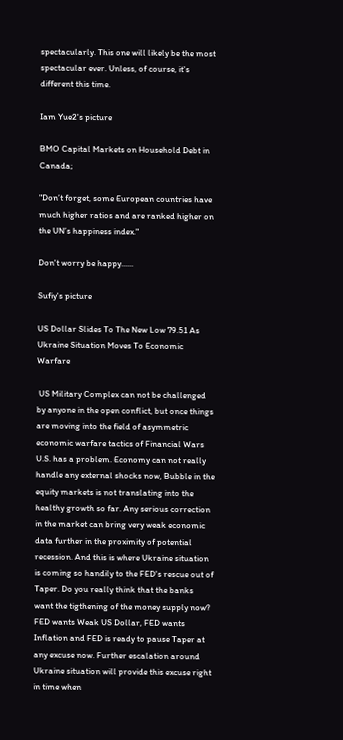spectacularly. This one will likely be the most spectacular ever. Unless, of course, it's different this time.

Iam Yue2's picture

BMO Capital Markets on Household Debt in Canada;

"Don’t forget, some European countries have much higher ratios and are ranked higher on the UN’s happiness index."

Don't worry be happy......

Sufiy's picture

US Dollar Slides To The New Low 79.51 As Ukraine Situation Moves To Economic Warfare

 US Military Complex can not be challenged by anyone in the open conflict, but once things are moving into the field of asymmetric economic warfare tactics of Financial Wars U.S. has a problem. Economy can not really handle any external shocks now, Bubble in the equity markets is not translating into the healthy growth so far. Any serious correction in the market can bring very weak economic data further in the proximity of potential recession. And this is where Ukraine situation is coming so handily to the FED's rescue out of Taper. Do you really think that the banks want the tigthening of the money supply now? FED wants Weak US Dollar, FED wants Inflation and FED is ready to pause Taper at any excuse now. Further escalation around Ukraine situation will provide this excuse right in time when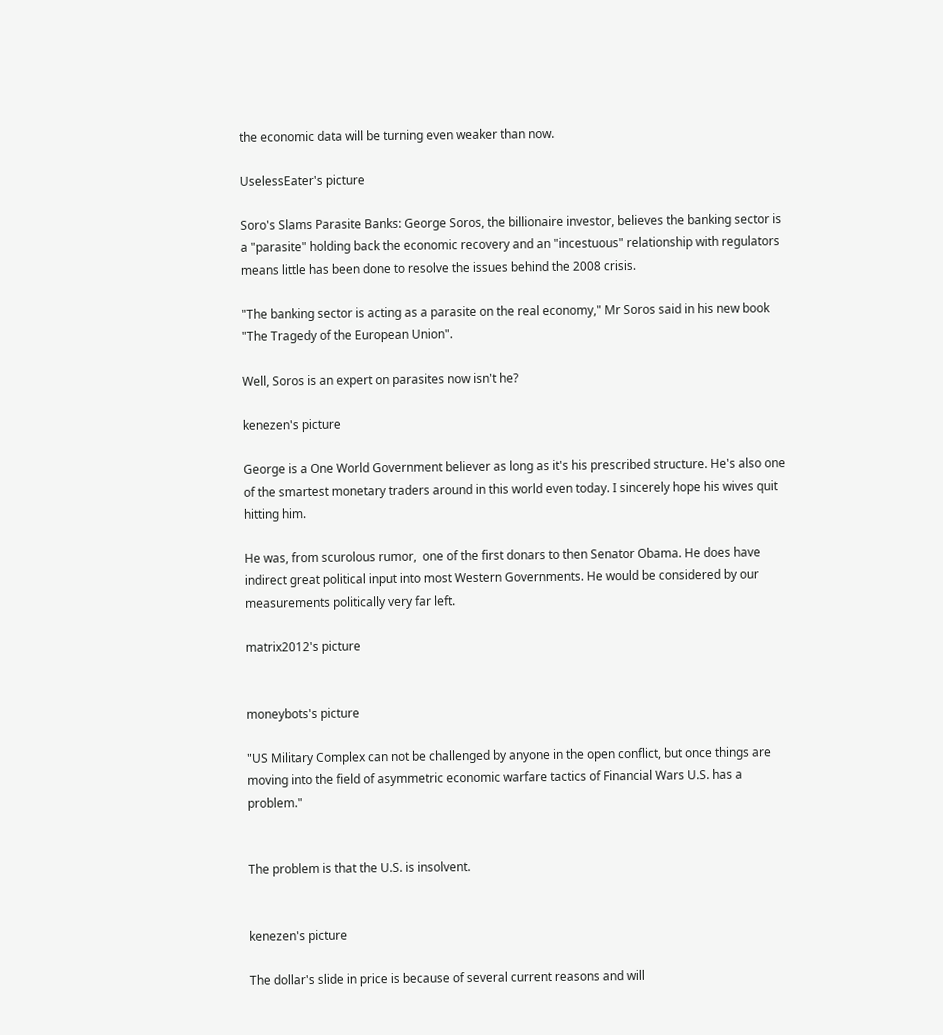the economic data will be turning even weaker than now.

UselessEater's picture

Soro's Slams Parasite Banks: George Soros, the billionaire investor, believes the banking sector is a "parasite" holding back the economic recovery and an "incestuous" relationship with regulators means little has been done to resolve the issues behind the 2008 crisis.

"The banking sector is acting as a parasite on the real economy," Mr Soros said in his new book "The Tragedy of the European Union".

Well, Soros is an expert on parasites now isn't he?

kenezen's picture

George is a One World Government believer as long as it's his prescribed structure. He's also one of the smartest monetary traders around in this world even today. I sincerely hope his wives quit hitting him.

He was, from scurolous rumor,  one of the first donars to then Senator Obama. He does have indirect great political input into most Western Governments. He would be considered by our measurements politically very far left.

matrix2012's picture


moneybots's picture

"US Military Complex can not be challenged by anyone in the open conflict, but once things are moving into the field of asymmetric economic warfare tactics of Financial Wars U.S. has a problem."


The problem is that the U.S. is insolvent.


kenezen's picture

The dollar's slide in price is because of several current reasons and will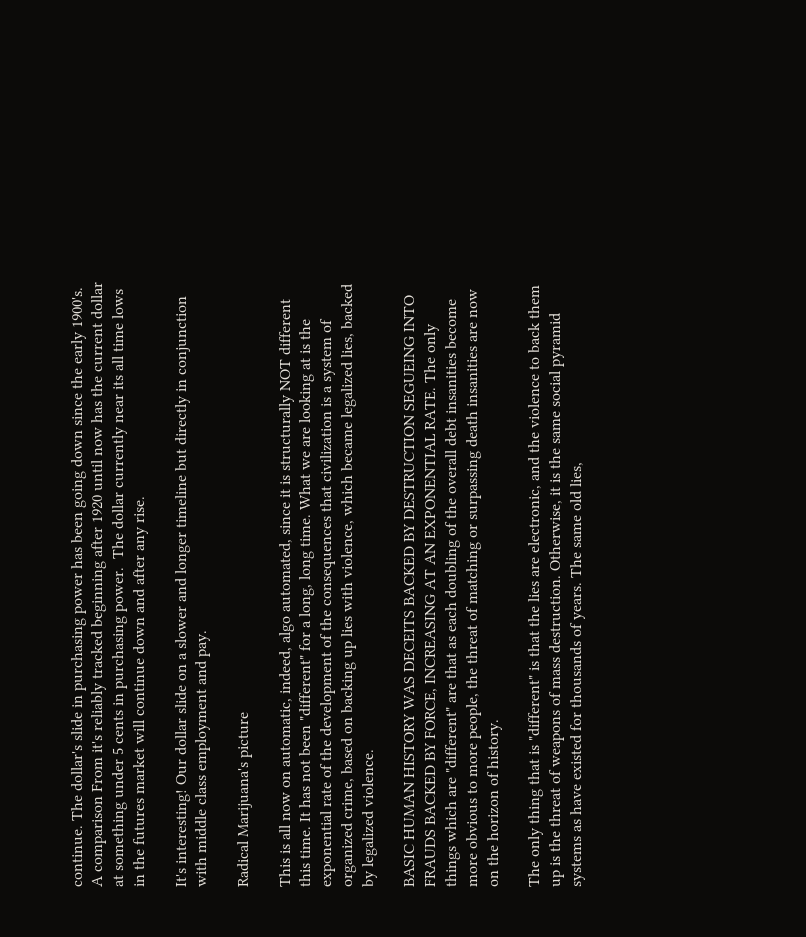continue. The dollar's slide in purchasing power has been going down since the early 1900's. A comparison From it's reliably tracked beginning after 1920 until now has the current dollar at something under 5 cents in purchasing power.  The dollar currently near its all time lows in the futures market will continue down and after any rise.

It's interesting! Our dollar slide on a slower and longer timeline but directly in conjunction with middle class employment and pay.

Radical Marijuana's picture

This is all now on automatic, indeed, algo automated, since it is structurally NOT different this time. It has not been "different" for a long, long time. What we are looking at is the exponential rate of the development of the consequences that civilization is a system of organized crime, based on backing up lies with violence, which became legalized lies, backed by legalized violence.

BASIC HUMAN HISTORY WAS DECEITS BACKED BY DESTRUCTION SEGUEING INTO FRAUDS BACKED BY FORCE, INCREASING AT AN EXPONENTIAL RATE. The only things which are "different" are that as each doubling of the overall debt insanities become more obvious to more people, the threat of matching or surpassing death insanities are now on the horizon of history.

The only thing that is "different" is that the lies are electronic, and the violence to back them up is the threat of weapons of mass destruction. Otherwise, it is the same social pyramid systems as have existed for thousands of years. The same old lies,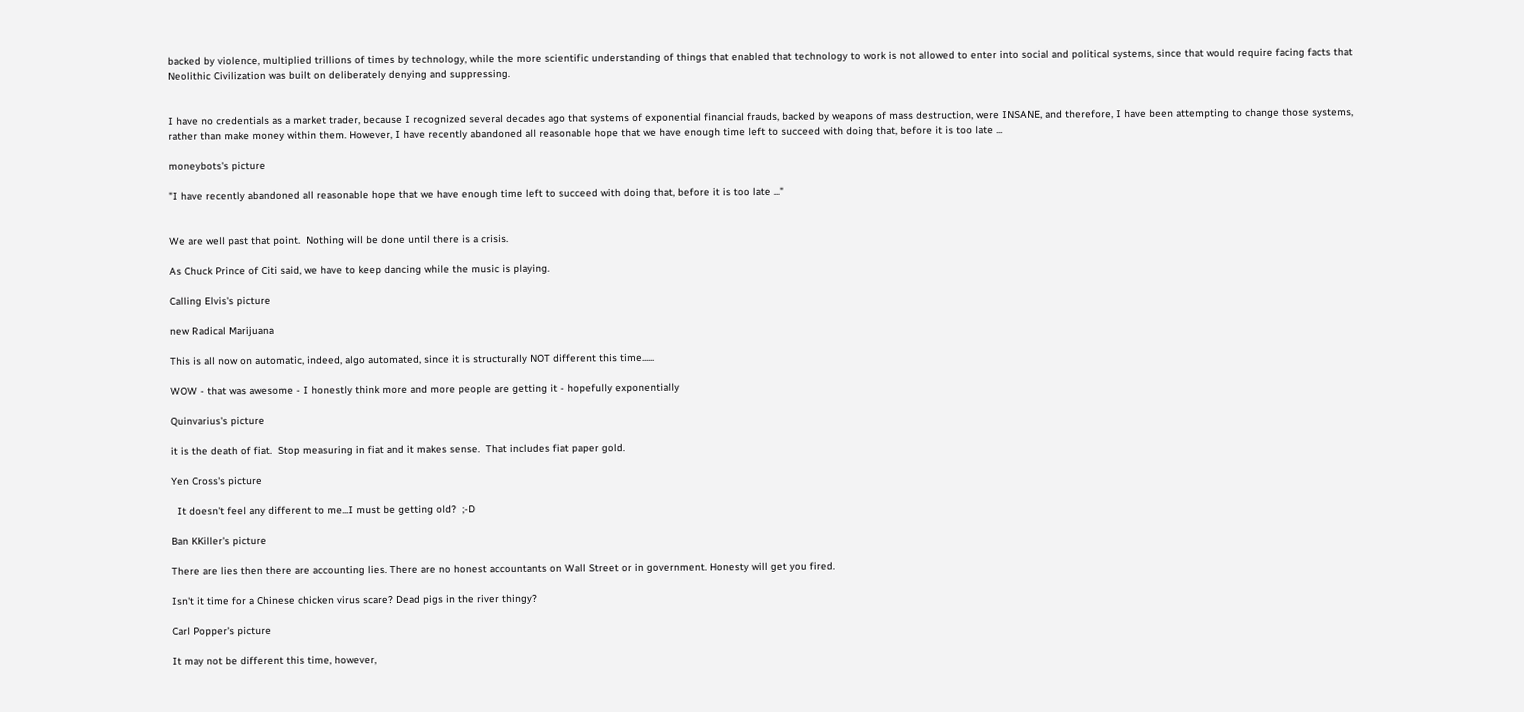backed by violence, multiplied trillions of times by technology, while the more scientific understanding of things that enabled that technology to work is not allowed to enter into social and political systems, since that would require facing facts that Neolithic Civilization was built on deliberately denying and suppressing.


I have no credentials as a market trader, because I recognized several decades ago that systems of exponential financial frauds, backed by weapons of mass destruction, were INSANE, and therefore, I have been attempting to change those systems, rather than make money within them. However, I have recently abandoned all reasonable hope that we have enough time left to succeed with doing that, before it is too late ...

moneybots's picture

"I have recently abandoned all reasonable hope that we have enough time left to succeed with doing that, before it is too late ..."


We are well past that point.  Nothing will be done until there is a crisis.

As Chuck Prince of Citi said, we have to keep dancing while the music is playing.

Calling Elvis's picture

new Radical Marijuana

This is all now on automatic, indeed, algo automated, since it is structurally NOT different this time......

WOW - that was awesome - I honestly think more and more people are getting it - hopefully exponentially

Quinvarius's picture

it is the death of fiat.  Stop measuring in fiat and it makes sense.  That includes fiat paper gold.

Yen Cross's picture

  It doesn't feel any different to me...I must be getting old?  ;-D

Ban KKiller's picture

There are lies then there are accounting lies. There are no honest accountants on Wall Street or in government. Honesty will get you fired.

Isn't it time for a Chinese chicken virus scare? Dead pigs in the river thingy?

Carl Popper's picture

It may not be different this time, however,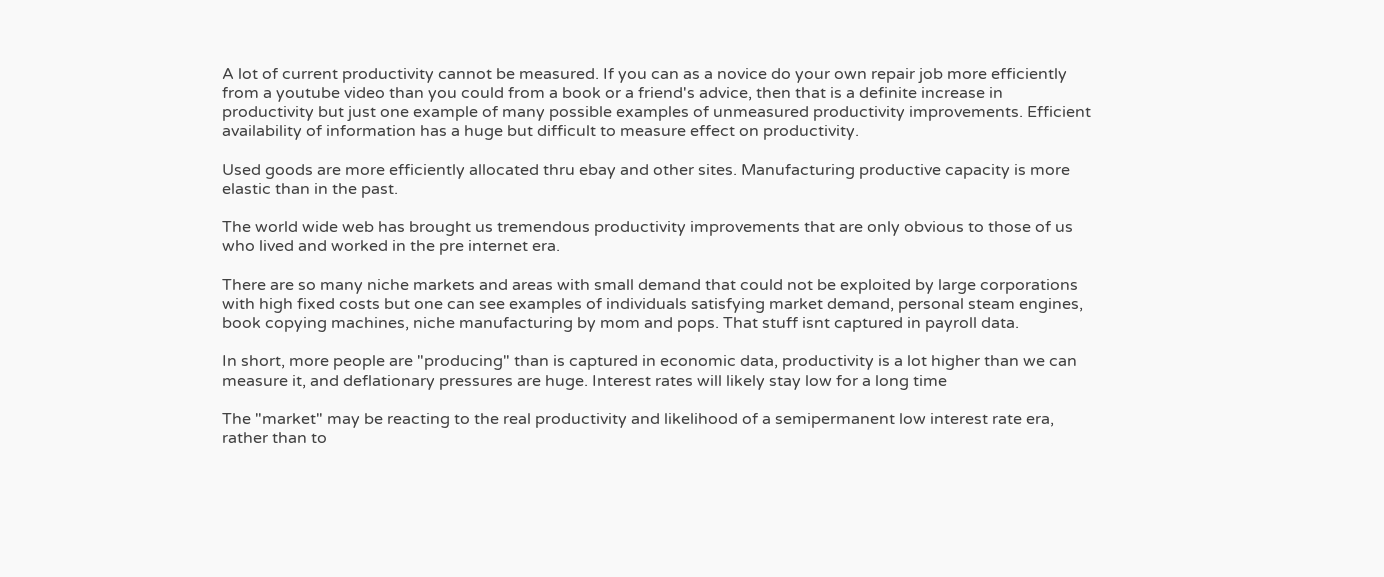A lot of current productivity cannot be measured. If you can as a novice do your own repair job more efficiently from a youtube video than you could from a book or a friend's advice, then that is a definite increase in productivity but just one example of many possible examples of unmeasured productivity improvements. Efficient availability of information has a huge but difficult to measure effect on productivity.

Used goods are more efficiently allocated thru ebay and other sites. Manufacturing productive capacity is more elastic than in the past.

The world wide web has brought us tremendous productivity improvements that are only obvious to those of us who lived and worked in the pre internet era.

There are so many niche markets and areas with small demand that could not be exploited by large corporations with high fixed costs but one can see examples of individuals satisfying market demand, personal steam engines, book copying machines, niche manufacturing by mom and pops. That stuff isnt captured in payroll data.

In short, more people are "producing" than is captured in economic data, productivity is a lot higher than we can measure it, and deflationary pressures are huge. Interest rates will likely stay low for a long time

The "market" may be reacting to the real productivity and likelihood of a semipermanent low interest rate era, rather than to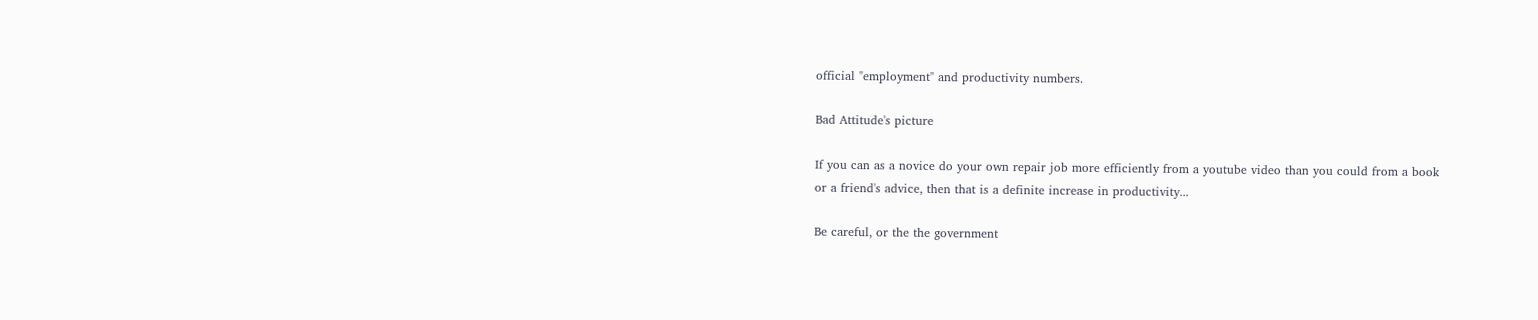official "employment" and productivity numbers.

Bad Attitude's picture

If you can as a novice do your own repair job more efficiently from a youtube video than you could from a book or a friend's advice, then that is a definite increase in productivity...

Be careful, or the the government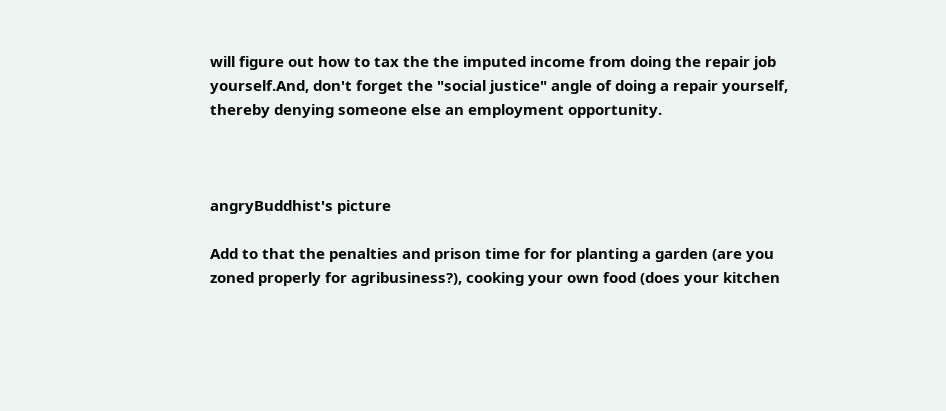will figure out how to tax the the imputed income from doing the repair job yourself.And, don't forget the "social justice" angle of doing a repair yourself, thereby denying someone else an employment opportunity.



angryBuddhist's picture

Add to that the penalties and prison time for for planting a garden (are you zoned properly for agribusiness?), cooking your own food (does your kitchen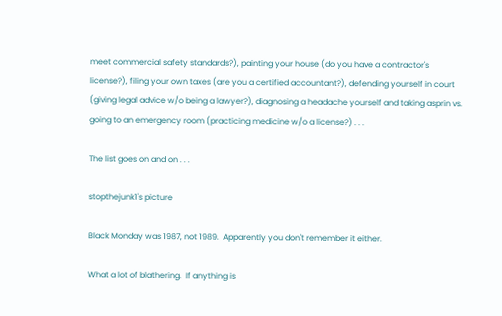meet commercial safety standards?), painting your house (do you have a contractor's license?), filing your own taxes (are you a certified accountant?), defending yourself in court (giving legal advice w/o being a lawyer?), diagnosing a headache yourself and taking asprin vs. going to an emergency room (practicing medicine w/o a license?) . . .

The list goes on and on . . .

stopthejunk1's picture

Black Monday was 1987, not 1989.  Apparently you don't remember it either.

What a lot of blathering.  If anything is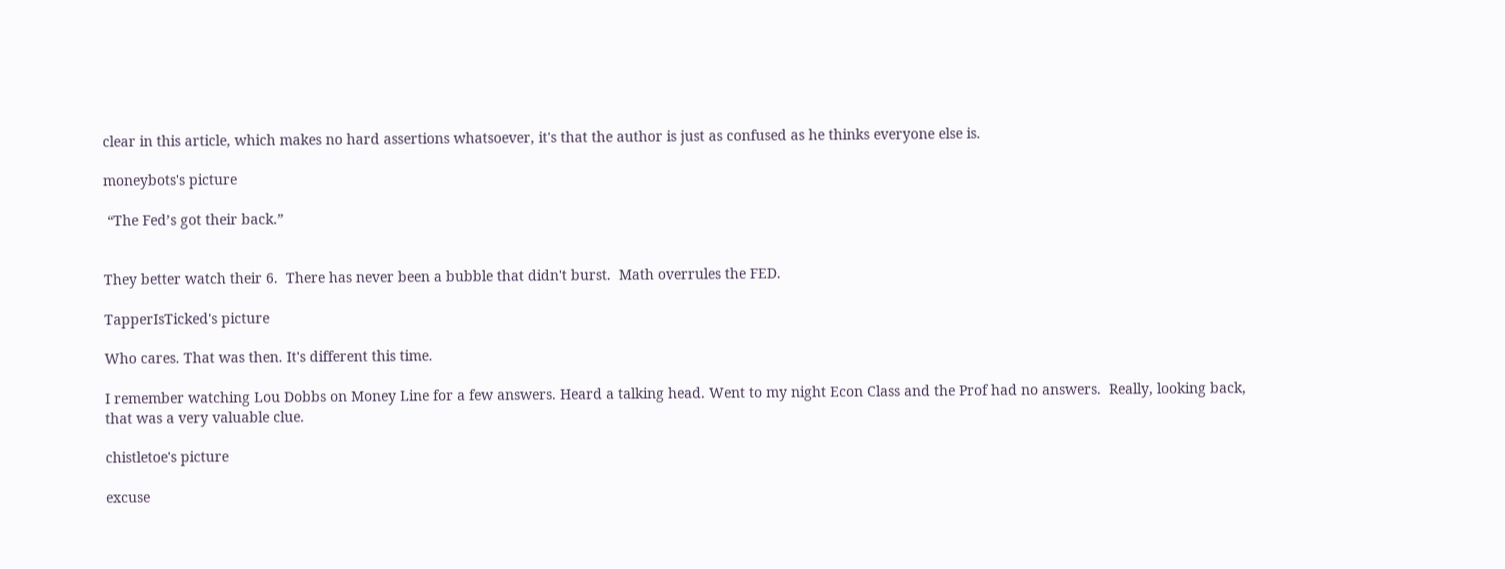clear in this article, which makes no hard assertions whatsoever, it's that the author is just as confused as he thinks everyone else is.

moneybots's picture

 “The Fed’s got their back.”


They better watch their 6.  There has never been a bubble that didn't burst.  Math overrules the FED.

TapperIsTicked's picture

Who cares. That was then. It's different this time.

I remember watching Lou Dobbs on Money Line for a few answers. Heard a talking head. Went to my night Econ Class and the Prof had no answers.  Really, looking back, that was a very valuable clue.

chistletoe's picture

excuse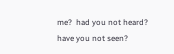me?  had you not heard? have you not seen?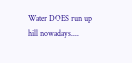Water DOES run up hill nowadays....